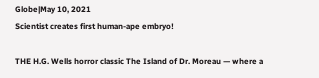Globe|May 10, 2021
Scientist creates first human-ape embryo!

THE H.G. Wells horror classic The Island of Dr. Moreau — where a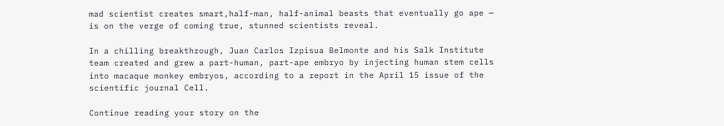mad scientist creates smart,half-man, half-animal beasts that eventually go ape — is on the verge of coming true, stunned scientists reveal.

In a chilling breakthrough, Juan Carlos Izpisua Belmonte and his Salk Institute team created and grew a part-human, part-ape embryo by injecting human stem cells into macaque monkey embryos, according to a report in the April 15 issue of the scientific journal Cell.

Continue reading your story on the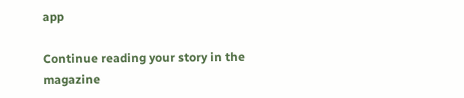app

Continue reading your story in the magazine